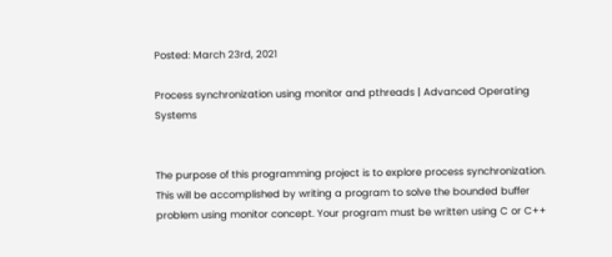Posted: March 23rd, 2021

Process synchronization using monitor and pthreads | Advanced Operating Systems


The purpose of this programming project is to explore process synchronization. This will be accomplished by writing a program to solve the bounded buffer problem using monitor concept. Your program must be written using C or C++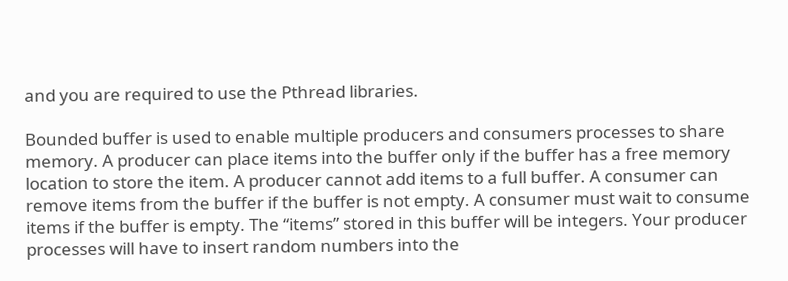and you are required to use the Pthread libraries.

Bounded buffer is used to enable multiple producers and consumers processes to share memory. A producer can place items into the buffer only if the buffer has a free memory location to store the item. A producer cannot add items to a full buffer. A consumer can remove items from the buffer if the buffer is not empty. A consumer must wait to consume items if the buffer is empty. The “items” stored in this buffer will be integers. Your producer processes will have to insert random numbers into the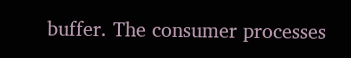buffer. The consumer processes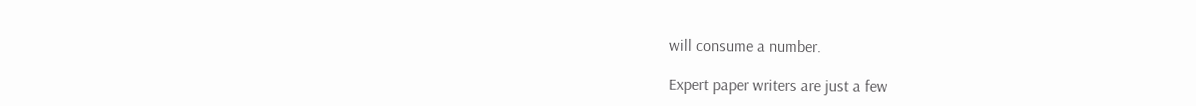will consume a number.

Expert paper writers are just a few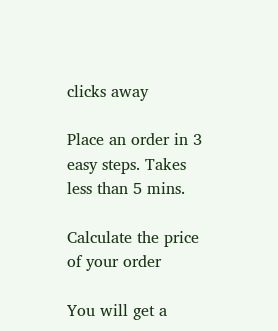clicks away

Place an order in 3 easy steps. Takes less than 5 mins.

Calculate the price of your order

You will get a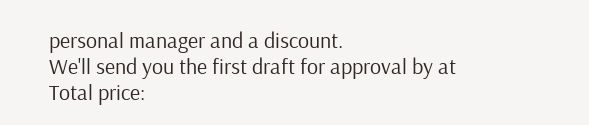personal manager and a discount.
We'll send you the first draft for approval by at
Total price: